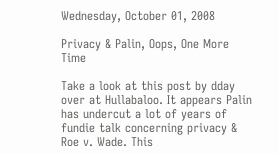Wednesday, October 01, 2008

Privacy & Palin, Oops, One More Time

Take a look at this post by dday over at Hullabaloo. It appears Palin has undercut a lot of years of fundie talk concerning privacy & Roe v. Wade. This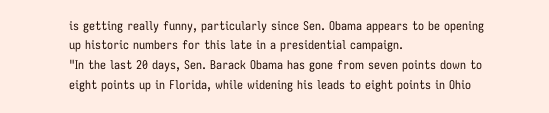is getting really funny, particularly since Sen. Obama appears to be opening up historic numbers for this late in a presidential campaign.
"In the last 20 days, Sen. Barack Obama has gone from seven points down to eight points up in Florida, while widening his leads to eight points in Ohio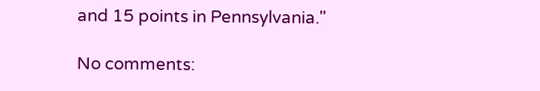and 15 points in Pennsylvania."

No comments: